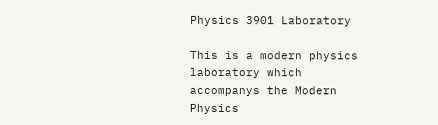Physics 3901 Laboratory

This is a modern physics laboratory which accompanys the Modern Physics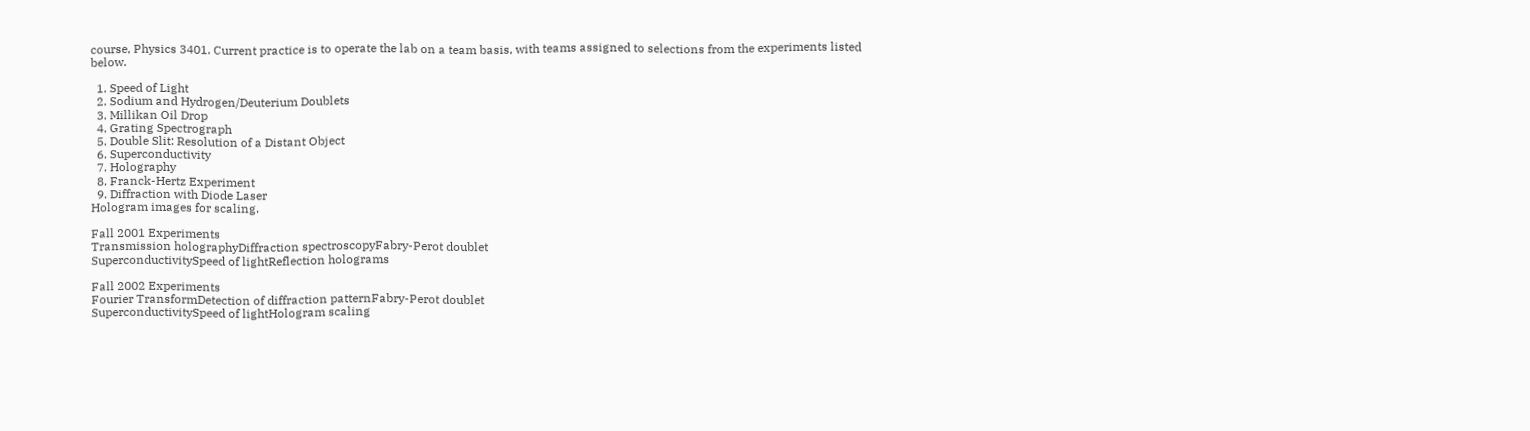course, Physics 3401. Current practice is to operate the lab on a team basis, with teams assigned to selections from the experiments listed below.

  1. Speed of Light
  2. Sodium and Hydrogen/Deuterium Doublets
  3. Millikan Oil Drop
  4. Grating Spectrograph
  5. Double Slit: Resolution of a Distant Object
  6. Superconductivity
  7. Holography
  8. Franck-Hertz Experiment
  9. Diffraction with Diode Laser
Hologram images for scaling.

Fall 2001 Experiments
Transmission holographyDiffraction spectroscopyFabry-Perot doublet
SuperconductivitySpeed of lightReflection holograms

Fall 2002 Experiments
Fourier TransformDetection of diffraction patternFabry-Perot doublet
SuperconductivitySpeed of lightHologram scaling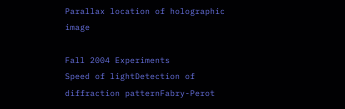Parallax location of holographic image

Fall 2004 Experiments
Speed of lightDetection of diffraction patternFabry-Perot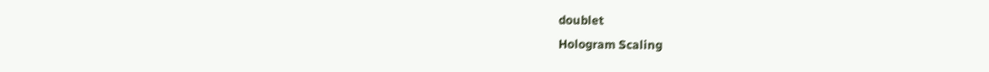doublet
Hologram Scaling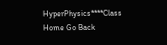HyperPhysics****Class Home Go Back